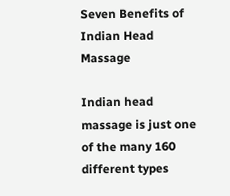Seven Benefits of Indian Head Massage

Indian head massage is just one of the many 160 different types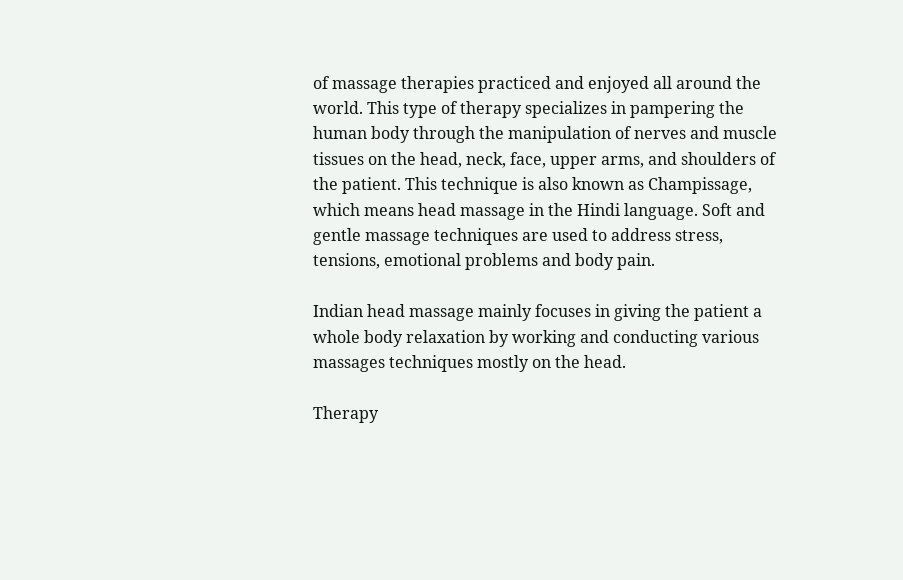of massage therapies practiced and enjoyed all around the world. This type of therapy specializes in pampering the human body through the manipulation of nerves and muscle tissues on the head, neck, face, upper arms, and shoulders of the patient. This technique is also known as Champissage, which means head massage in the Hindi language. Soft and gentle massage techniques are used to address stress, tensions, emotional problems and body pain.

Indian head massage mainly focuses in giving the patient a whole body relaxation by working and conducting various massages techniques mostly on the head.

Therapy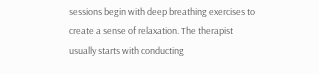sessions begin with deep breathing exercises to create a sense of relaxation. The therapist usually starts with conducting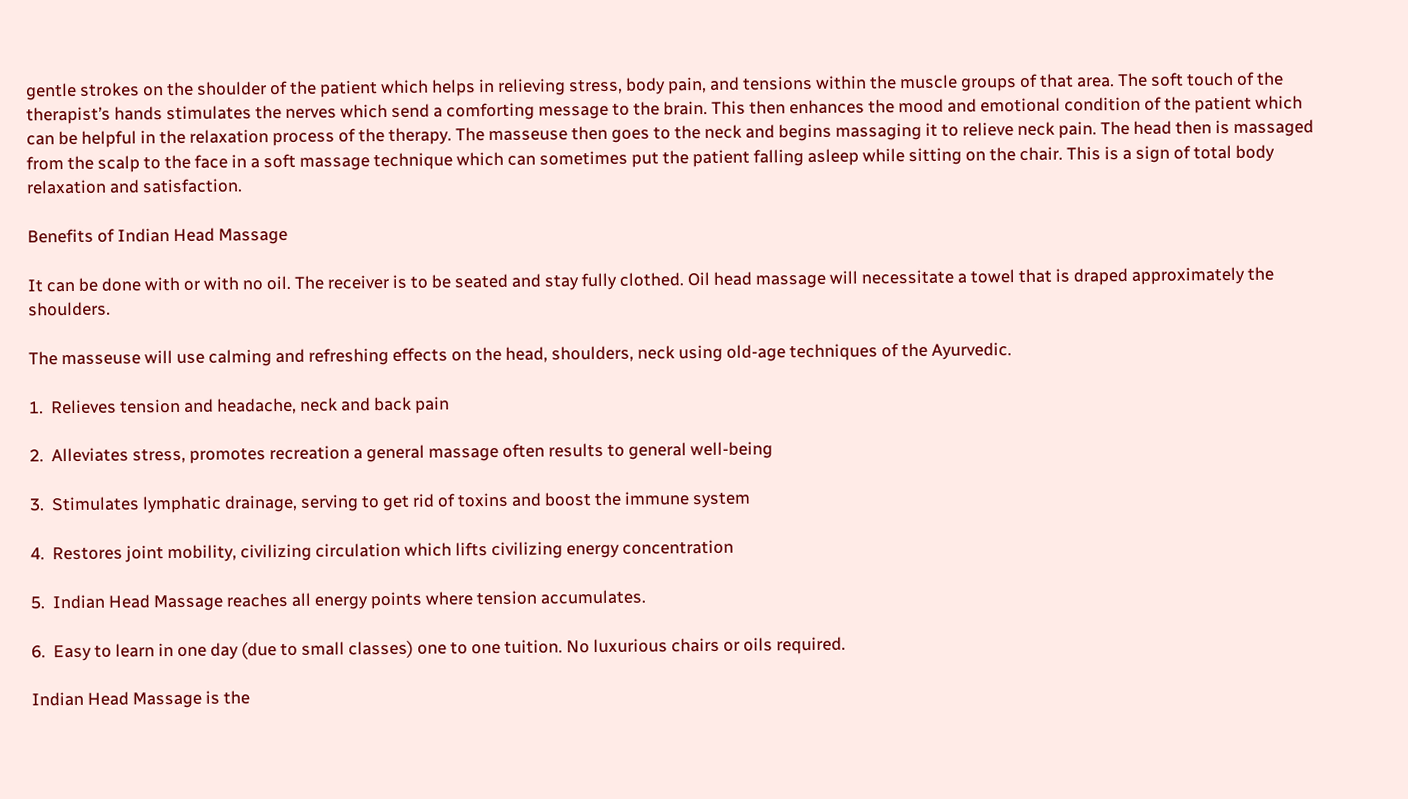gentle strokes on the shoulder of the patient which helps in relieving stress, body pain, and tensions within the muscle groups of that area. The soft touch of the therapist’s hands stimulates the nerves which send a comforting message to the brain. This then enhances the mood and emotional condition of the patient which can be helpful in the relaxation process of the therapy. The masseuse then goes to the neck and begins massaging it to relieve neck pain. The head then is massaged from the scalp to the face in a soft massage technique which can sometimes put the patient falling asleep while sitting on the chair. This is a sign of total body relaxation and satisfaction.

Benefits of Indian Head Massage

It can be done with or with no oil. The receiver is to be seated and stay fully clothed. Oil head massage will necessitate a towel that is draped approximately the shoulders.

The masseuse will use calming and refreshing effects on the head, shoulders, neck using old-age techniques of the Ayurvedic.

1.  Relieves tension and headache, neck and back pain

2.  Alleviates stress, promotes recreation a general massage often results to general well-being

3.  Stimulates lymphatic drainage, serving to get rid of toxins and boost the immune system

4.  Restores joint mobility, civilizing circulation which lifts civilizing energy concentration

5.  Indian Head Massage reaches all energy points where tension accumulates.

6.  Easy to learn in one day (due to small classes) one to one tuition. No luxurious chairs or oils required.

Indian Head Massage is the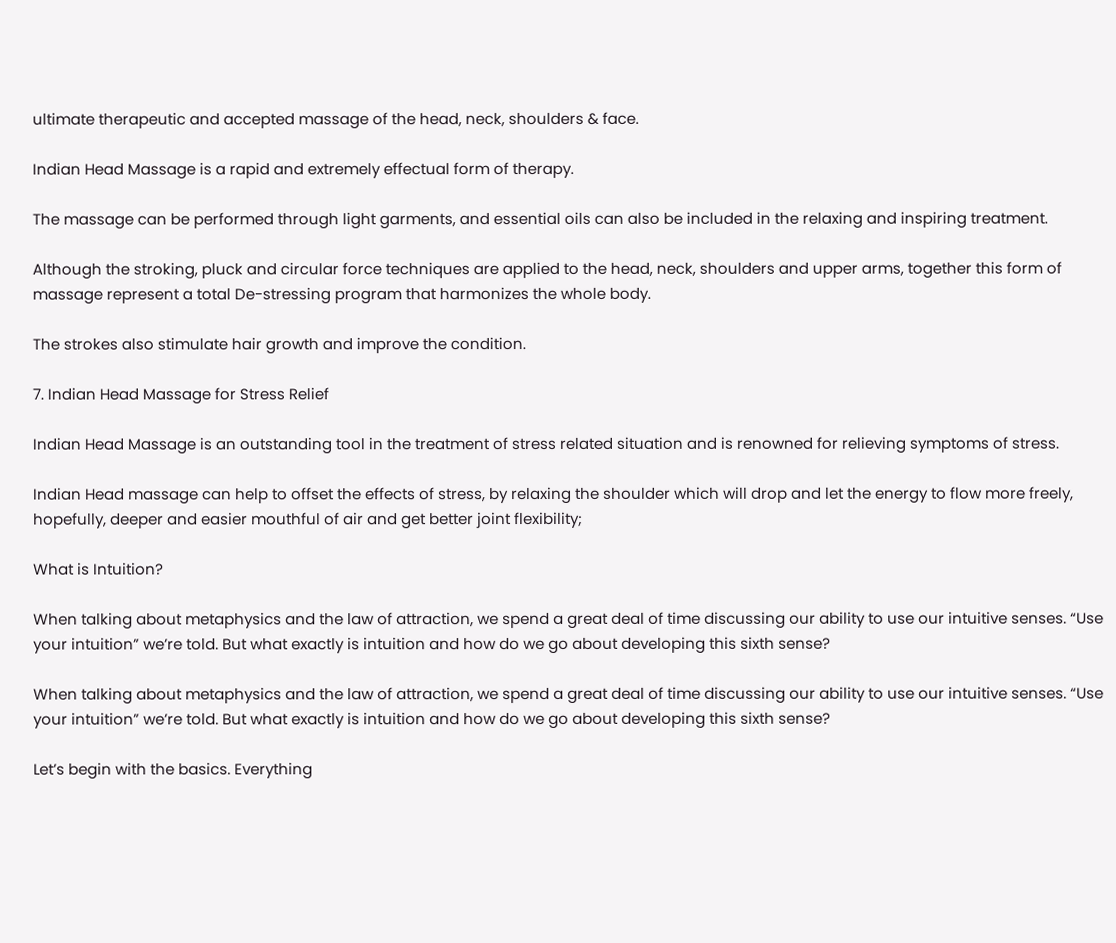ultimate therapeutic and accepted massage of the head, neck, shoulders & face.

Indian Head Massage is a rapid and extremely effectual form of therapy.

The massage can be performed through light garments, and essential oils can also be included in the relaxing and inspiring treatment.

Although the stroking, pluck and circular force techniques are applied to the head, neck, shoulders and upper arms, together this form of massage represent a total De-stressing program that harmonizes the whole body.

The strokes also stimulate hair growth and improve the condition.

7. Indian Head Massage for Stress Relief

Indian Head Massage is an outstanding tool in the treatment of stress related situation and is renowned for relieving symptoms of stress.

Indian Head massage can help to offset the effects of stress, by relaxing the shoulder which will drop and let the energy to flow more freely, hopefully, deeper and easier mouthful of air and get better joint flexibility;

What is Intuition?

When talking about metaphysics and the law of attraction, we spend a great deal of time discussing our ability to use our intuitive senses. “Use your intuition” we’re told. But what exactly is intuition and how do we go about developing this sixth sense?

When talking about metaphysics and the law of attraction, we spend a great deal of time discussing our ability to use our intuitive senses. “Use your intuition” we’re told. But what exactly is intuition and how do we go about developing this sixth sense?

Let’s begin with the basics. Everything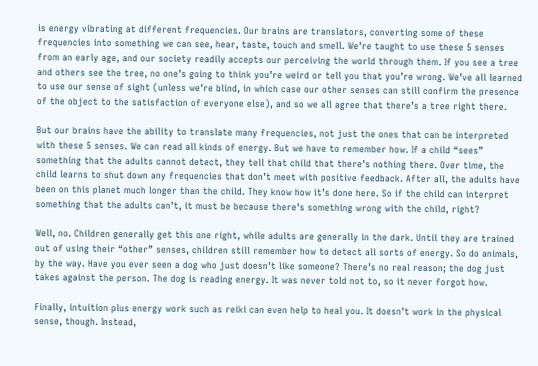is energy vibrating at different frequencies. Our brains are translators, converting some of these frequencies into something we can see, hear, taste, touch and smell. We’re taught to use these 5 senses from an early age, and our society readily accepts our perceiving the world through them. If you see a tree and others see the tree, no one’s going to think you’re weird or tell you that you’re wrong. We’ve all learned to use our sense of sight (unless we’re blind, in which case our other senses can still confirm the presence of the object to the satisfaction of everyone else), and so we all agree that there’s a tree right there.

But our brains have the ability to translate many frequencies, not just the ones that can be interpreted with these 5 senses. We can read all kinds of energy. But we have to remember how. If a child “sees” something that the adults cannot detect, they tell that child that there’s nothing there. Over time, the child learns to shut down any frequencies that don’t meet with positive feedback. After all, the adults have been on this planet much longer than the child. They know how it’s done here. So if the child can interpret something that the adults can’t, it must be because there’s something wrong with the child, right?

Well, no. Children generally get this one right, while adults are generally in the dark. Until they are trained out of using their “other” senses, children still remember how to detect all sorts of energy. So do animals, by the way. Have you ever seen a dog who just doesn’t like someone? There’s no real reason; the dog just takes against the person. The dog is reading energy. It was never told not to, so it never forgot how.

Finally, intuition plus energy work such as reiki can even help to heal you. It doesn’t work in the physical sense, though. Instead,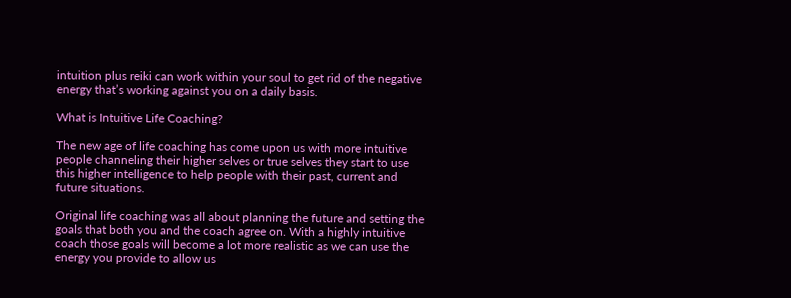intuition plus reiki can work within your soul to get rid of the negative energy that’s working against you on a daily basis.

What is Intuitive Life Coaching?

The new age of life coaching has come upon us with more intuitive people channeling their higher selves or true selves they start to use this higher intelligence to help people with their past, current and future situations.

Original life coaching was all about planning the future and setting the goals that both you and the coach agree on. With a highly intuitive coach those goals will become a lot more realistic as we can use the energy you provide to allow us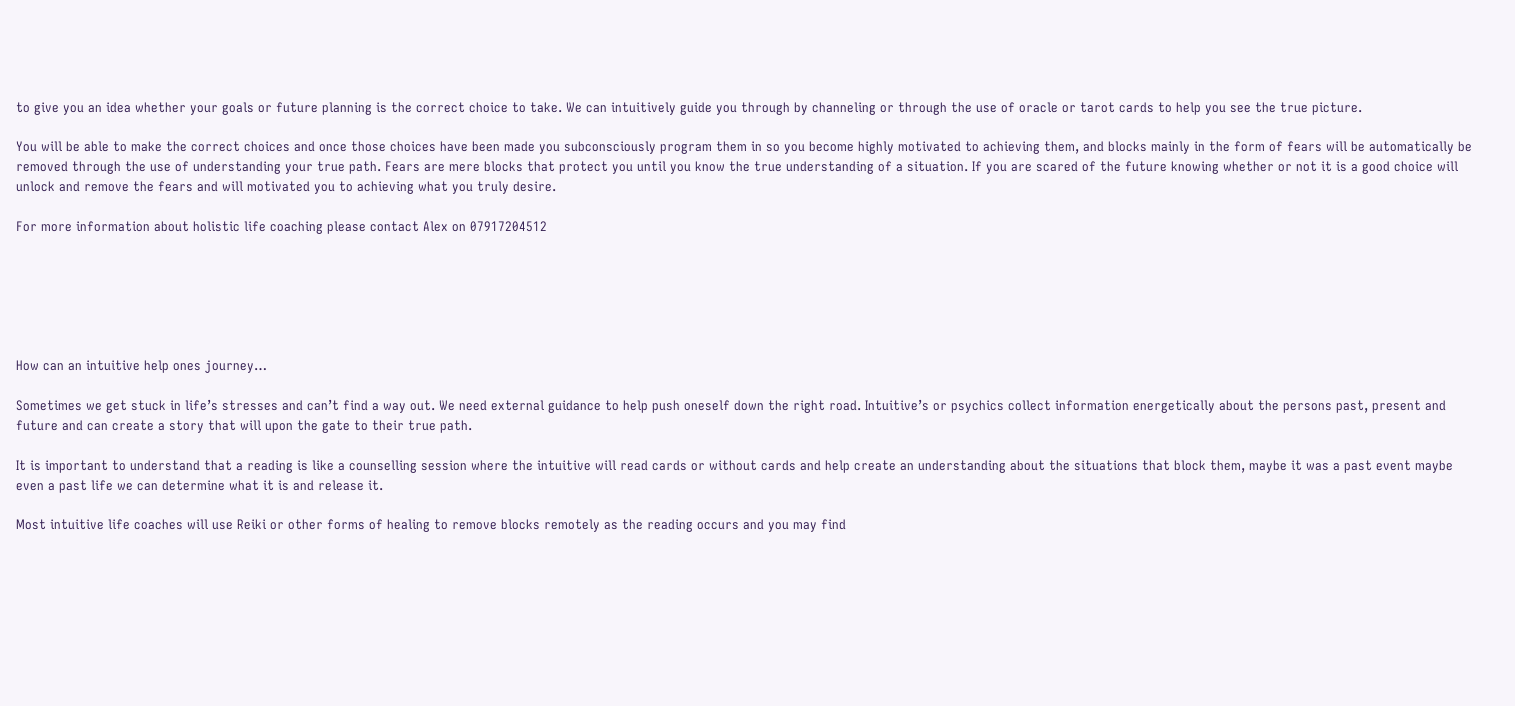to give you an idea whether your goals or future planning is the correct choice to take. We can intuitively guide you through by channeling or through the use of oracle or tarot cards to help you see the true picture.

You will be able to make the correct choices and once those choices have been made you subconsciously program them in so you become highly motivated to achieving them, and blocks mainly in the form of fears will be automatically be removed through the use of understanding your true path. Fears are mere blocks that protect you until you know the true understanding of a situation. If you are scared of the future knowing whether or not it is a good choice will unlock and remove the fears and will motivated you to achieving what you truly desire.

For more information about holistic life coaching please contact Alex on 07917204512






How can an intuitive help ones journey…

Sometimes we get stuck in life’s stresses and can’t find a way out. We need external guidance to help push oneself down the right road. Intuitive’s or psychics collect information energetically about the persons past, present and future and can create a story that will upon the gate to their true path.

It is important to understand that a reading is like a counselling session where the intuitive will read cards or without cards and help create an understanding about the situations that block them, maybe it was a past event maybe even a past life we can determine what it is and release it.

Most intuitive life coaches will use Reiki or other forms of healing to remove blocks remotely as the reading occurs and you may find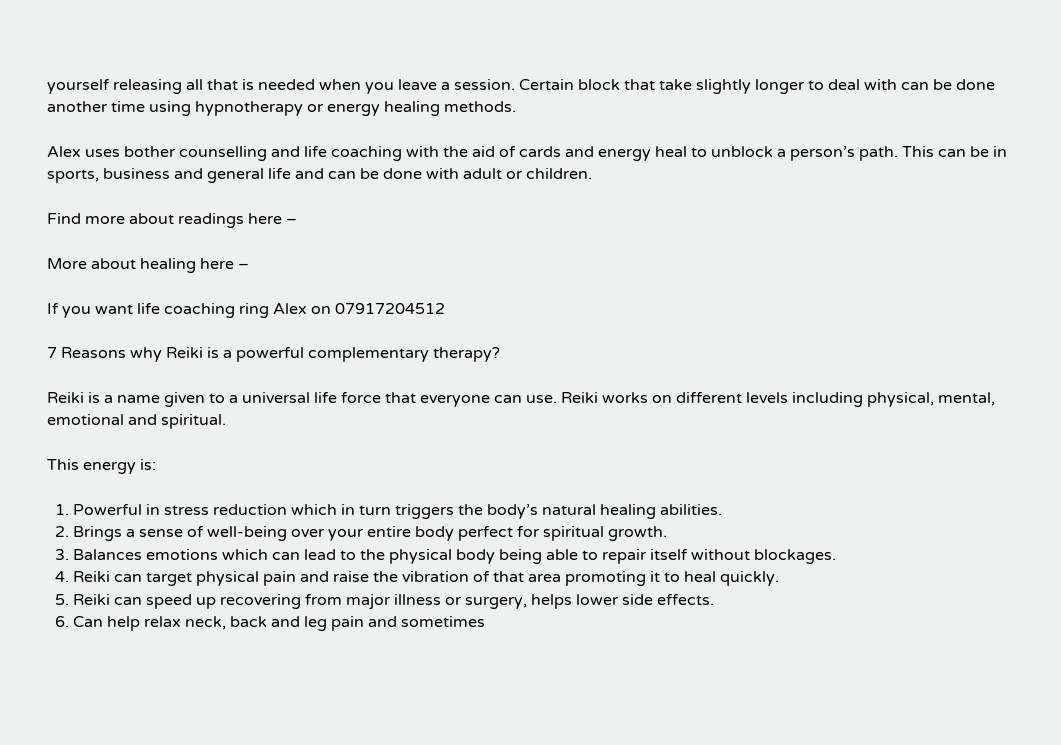yourself releasing all that is needed when you leave a session. Certain block that take slightly longer to deal with can be done another time using hypnotherapy or energy healing methods.

Alex uses bother counselling and life coaching with the aid of cards and energy heal to unblock a person’s path. This can be in sports, business and general life and can be done with adult or children.

Find more about readings here –

More about healing here –

If you want life coaching ring Alex on 07917204512

7 Reasons why Reiki is a powerful complementary therapy?

Reiki is a name given to a universal life force that everyone can use. Reiki works on different levels including physical, mental, emotional and spiritual.

This energy is:

  1. Powerful in stress reduction which in turn triggers the body’s natural healing abilities.
  2. Brings a sense of well-being over your entire body perfect for spiritual growth.
  3. Balances emotions which can lead to the physical body being able to repair itself without blockages.
  4. Reiki can target physical pain and raise the vibration of that area promoting it to heal quickly.
  5. Reiki can speed up recovering from major illness or surgery, helps lower side effects.
  6. Can help relax neck, back and leg pain and sometimes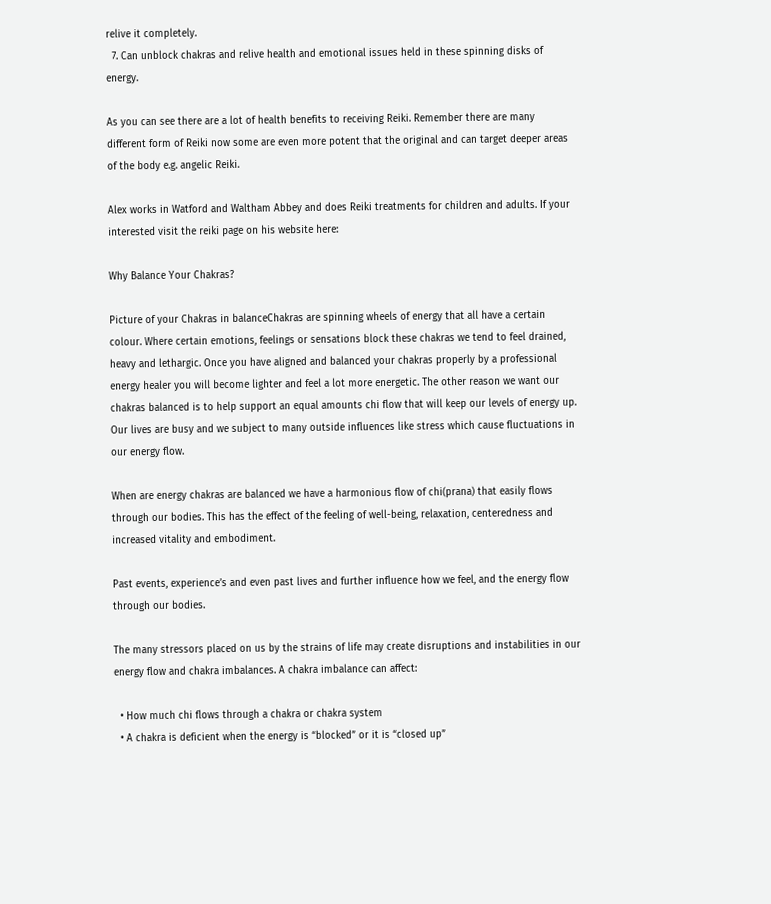relive it completely.
  7. Can unblock chakras and relive health and emotional issues held in these spinning disks of energy.

As you can see there are a lot of health benefits to receiving Reiki. Remember there are many different form of Reiki now some are even more potent that the original and can target deeper areas of the body e.g. angelic Reiki.

Alex works in Watford and Waltham Abbey and does Reiki treatments for children and adults. If your interested visit the reiki page on his website here:

Why Balance Your Chakras?

Picture of your Chakras in balanceChakras are spinning wheels of energy that all have a certain colour. Where certain emotions, feelings or sensations block these chakras we tend to feel drained, heavy and lethargic. Once you have aligned and balanced your chakras properly by a professional energy healer you will become lighter and feel a lot more energetic. The other reason we want our chakras balanced is to help support an equal amounts chi flow that will keep our levels of energy up. Our lives are busy and we subject to many outside influences like stress which cause fluctuations in our energy flow.

When are energy chakras are balanced we have a harmonious flow of chi(prana) that easily flows through our bodies. This has the effect of the feeling of well-being, relaxation, centeredness and increased vitality and embodiment.

Past events, experience’s and even past lives and further influence how we feel, and the energy flow through our bodies.

The many stressors placed on us by the strains of life may create disruptions and instabilities in our energy flow and chakra imbalances. A chakra imbalance can affect:

  • How much chi flows through a chakra or chakra system
  • A chakra is deficient when the energy is “blocked” or it is “closed up”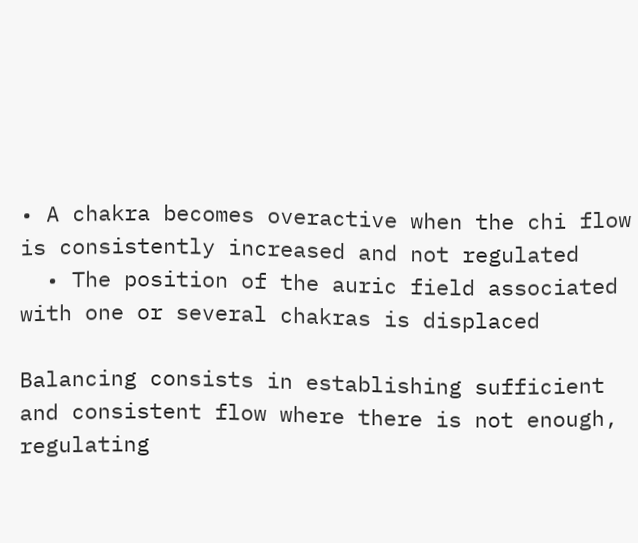• A chakra becomes overactive when the chi flow is consistently increased and not regulated
  • The position of the auric field associated with one or several chakras is displaced

Balancing consists in establishing sufficient and consistent flow where there is not enough, regulating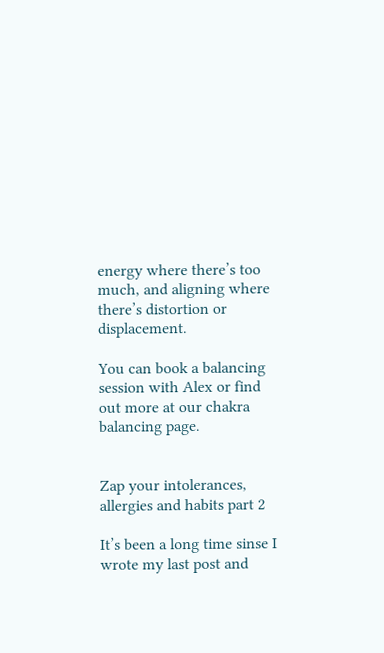energy where there’s too much, and aligning where there’s distortion or displacement.

You can book a balancing session with Alex or find out more at our chakra balancing page.


Zap your intolerances, allergies and habits part 2

It’s been a long time sinse I wrote my last post and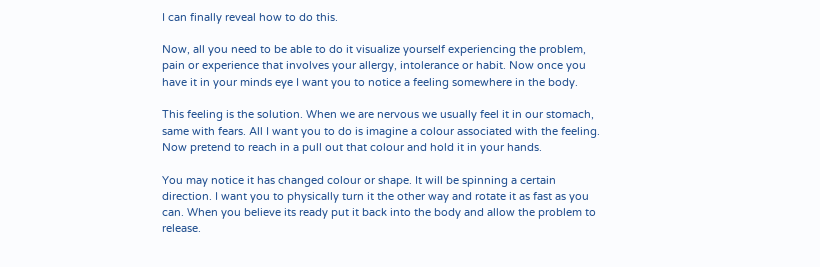I can finally reveal how to do this.

Now, all you need to be able to do it visualize yourself experiencing the problem, pain or experience that involves your allergy, intolerance or habit. Now once you have it in your minds eye I want you to notice a feeling somewhere in the body.

This feeling is the solution. When we are nervous we usually feel it in our stomach, same with fears. All I want you to do is imagine a colour associated with the feeling. Now pretend to reach in a pull out that colour and hold it in your hands.

You may notice it has changed colour or shape. It will be spinning a certain direction. I want you to physically turn it the other way and rotate it as fast as you can. When you believe its ready put it back into the body and allow the problem to release.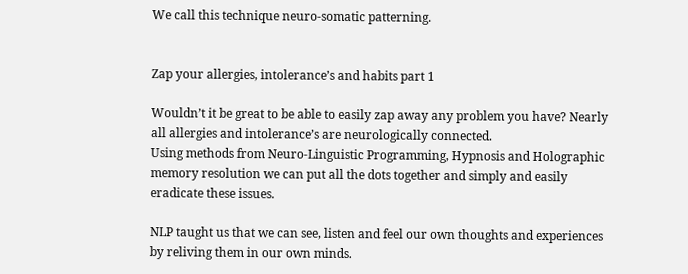We call this technique neuro-somatic patterning.


Zap your allergies, intolerance’s and habits part 1

Wouldn’t it be great to be able to easily zap away any problem you have? Nearly all allergies and intolerance’s are neurologically connected.
Using methods from Neuro-Linguistic Programming, Hypnosis and Holographic memory resolution we can put all the dots together and simply and easily eradicate these issues.

NLP taught us that we can see, listen and feel our own thoughts and experiences by reliving them in our own minds.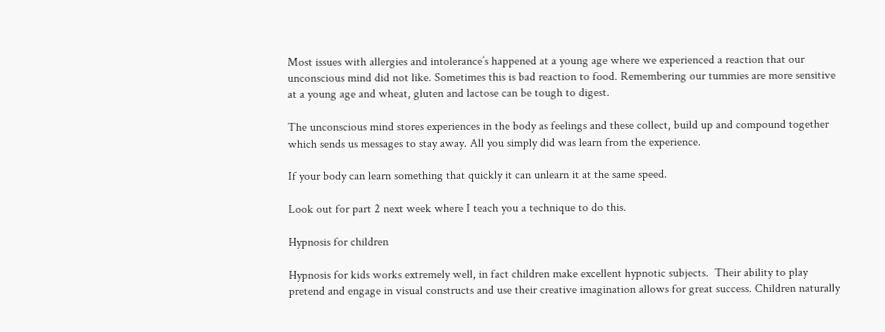Most issues with allergies and intolerance’s happened at a young age where we experienced a reaction that our unconscious mind did not like. Sometimes this is bad reaction to food. Remembering our tummies are more sensitive at a young age and wheat, gluten and lactose can be tough to digest.

The unconscious mind stores experiences in the body as feelings and these collect, build up and compound together which sends us messages to stay away. All you simply did was learn from the experience.

If your body can learn something that quickly it can unlearn it at the same speed.

Look out for part 2 next week where I teach you a technique to do this.

Hypnosis for children

Hypnosis for kids works extremely well, in fact children make excellent hypnotic subjects.  Their ability to play pretend and engage in visual constructs and use their creative imagination allows for great success. Children naturally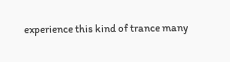experience this kind of trance many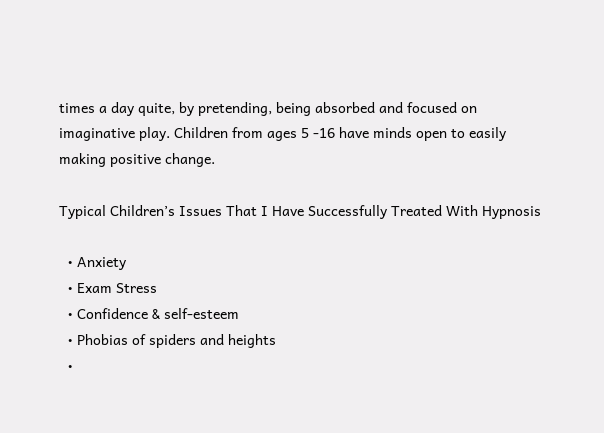times a day quite, by pretending, being absorbed and focused on imaginative play. Children from ages 5 -16 have minds open to easily making positive change.

Typical Children’s Issues That I Have Successfully Treated With Hypnosis

  • Anxiety
  • Exam Stress
  • Confidence & self-esteem
  • Phobias of spiders and heights
  •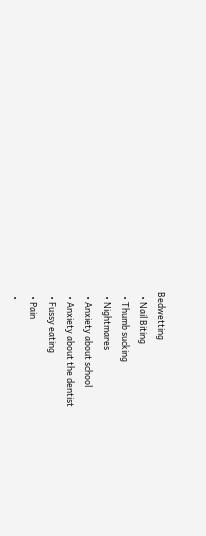Bedwetting
  • Nail Biting
  • Thumb sucking
  • Nightmares
  • Anxiety about school
  • Anxiety about the dentist
  • Fussy eating
  • Pain
  •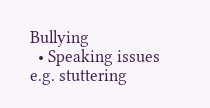Bullying
  • Speaking issues e.g. stuttering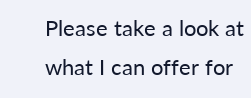Please take a look at what I can offer for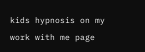kids hypnosis on my work with me page